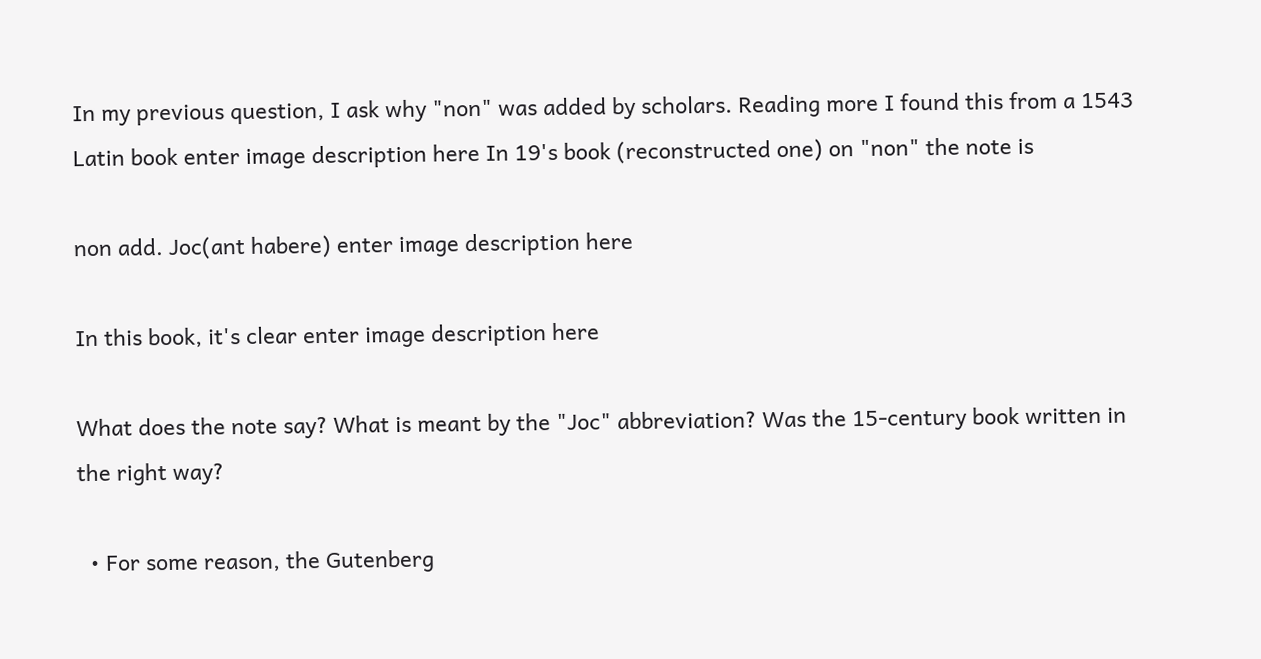In my previous question, I ask why "non" was added by scholars. Reading more I found this from a 1543 Latin book enter image description here In 19's book (reconstructed one) on "non" the note is

non add. Joc(ant habere) enter image description here

In this book, it's clear enter image description here

What does the note say? What is meant by the "Joc" abbreviation? Was the 15-century book written in the right way?

  • For some reason, the Gutenberg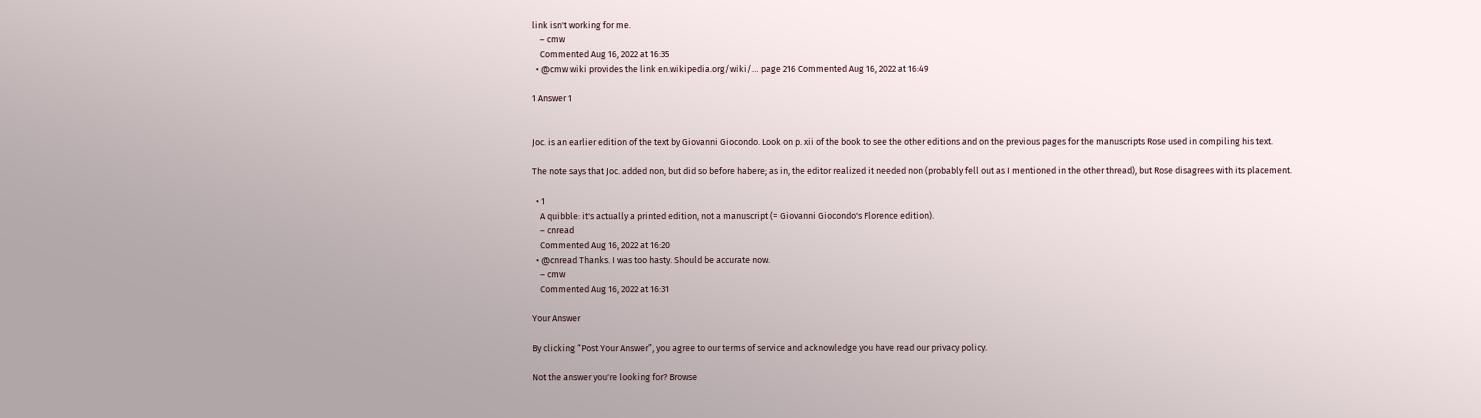link isn't working for me.
    – cmw
    Commented Aug 16, 2022 at 16:35
  • @cmw wiki provides the link en.wikipedia.org/wiki/… page 216 Commented Aug 16, 2022 at 16:49

1 Answer 1


Joc. is an earlier edition of the text by Giovanni Giocondo. Look on p. xii of the book to see the other editions and on the previous pages for the manuscripts Rose used in compiling his text.

The note says that Joc. added non, but did so before habere; as in, the editor realized it needed non (probably fell out as I mentioned in the other thread), but Rose disagrees with its placement.

  • 1
    A quibble: it's actually a printed edition, not a manuscript (= Giovanni Giocondo's Florence edition).
    – cnread
    Commented Aug 16, 2022 at 16:20
  • @cnread Thanks. I was too hasty. Should be accurate now.
    – cmw
    Commented Aug 16, 2022 at 16:31

Your Answer

By clicking “Post Your Answer”, you agree to our terms of service and acknowledge you have read our privacy policy.

Not the answer you're looking for? Browse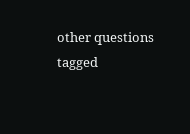other questions tagged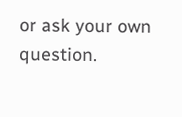or ask your own question.